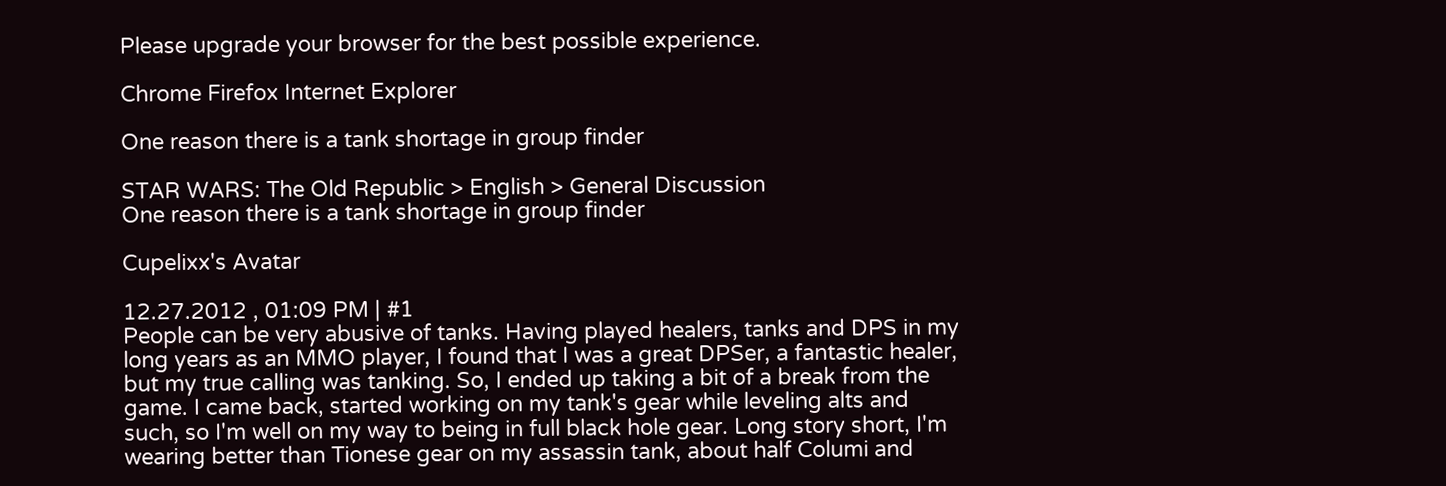Please upgrade your browser for the best possible experience.

Chrome Firefox Internet Explorer

One reason there is a tank shortage in group finder

STAR WARS: The Old Republic > English > General Discussion
One reason there is a tank shortage in group finder

Cupelixx's Avatar

12.27.2012 , 01:09 PM | #1
People can be very abusive of tanks. Having played healers, tanks and DPS in my long years as an MMO player, I found that I was a great DPSer, a fantastic healer, but my true calling was tanking. So, I ended up taking a bit of a break from the game. I came back, started working on my tank's gear while leveling alts and such, so I'm well on my way to being in full black hole gear. Long story short, I'm wearing better than Tionese gear on my assassin tank, about half Columi and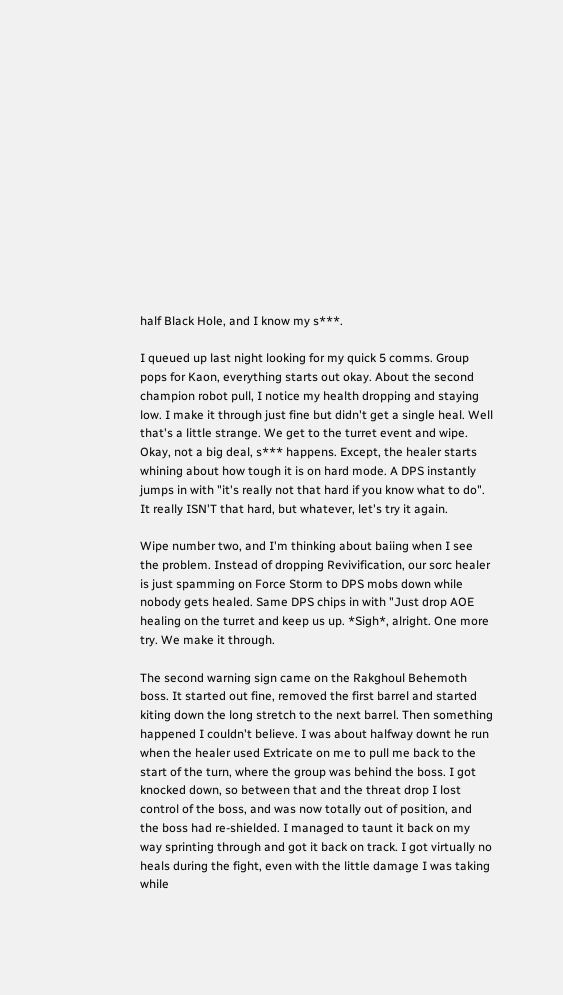half Black Hole, and I know my s***.

I queued up last night looking for my quick 5 comms. Group pops for Kaon, everything starts out okay. About the second champion robot pull, I notice my health dropping and staying low. I make it through just fine but didn't get a single heal. Well that's a little strange. We get to the turret event and wipe. Okay, not a big deal, s*** happens. Except, the healer starts whining about how tough it is on hard mode. A DPS instantly jumps in with "it's really not that hard if you know what to do". It really ISN'T that hard, but whatever, let's try it again.

Wipe number two, and I'm thinking about baiing when I see the problem. Instead of dropping Revivification, our sorc healer is just spamming on Force Storm to DPS mobs down while nobody gets healed. Same DPS chips in with "Just drop AOE healing on the turret and keep us up. *Sigh*, alright. One more try. We make it through.

The second warning sign came on the Rakghoul Behemoth boss. It started out fine, removed the first barrel and started kiting down the long stretch to the next barrel. Then something happened I couldn't believe. I was about halfway downt he run when the healer used Extricate on me to pull me back to the start of the turn, where the group was behind the boss. I got knocked down, so between that and the threat drop I lost control of the boss, and was now totally out of position, and the boss had re-shielded. I managed to taunt it back on my way sprinting through and got it back on track. I got virtually no heals during the fight, even with the little damage I was taking while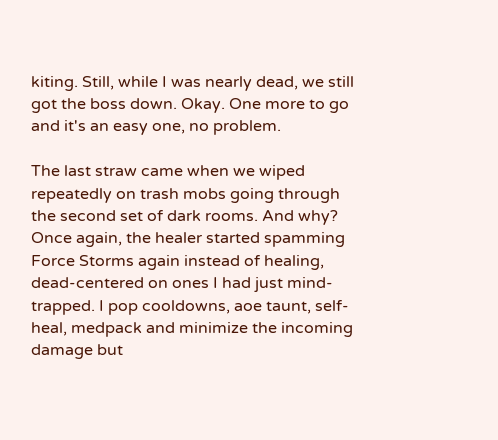kiting. Still, while I was nearly dead, we still got the boss down. Okay. One more to go and it's an easy one, no problem.

The last straw came when we wiped repeatedly on trash mobs going through the second set of dark rooms. And why? Once again, the healer started spamming Force Storms again instead of healing, dead-centered on ones I had just mind-trapped. I pop cooldowns, aoe taunt, self-heal, medpack and minimize the incoming damage but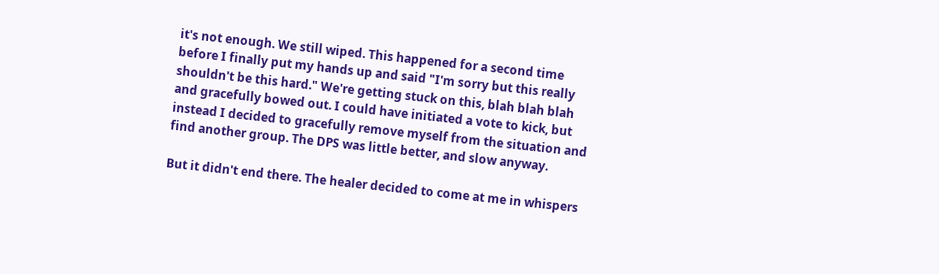it's not enough. We still wiped. This happened for a second time before I finally put my hands up and said "I'm sorry but this really shouldn't be this hard." We're getting stuck on this, blah blah blah and gracefully bowed out. I could have initiated a vote to kick, but instead I decided to gracefully remove myself from the situation and find another group. The DPS was little better, and slow anyway.

But it didn't end there. The healer decided to come at me in whispers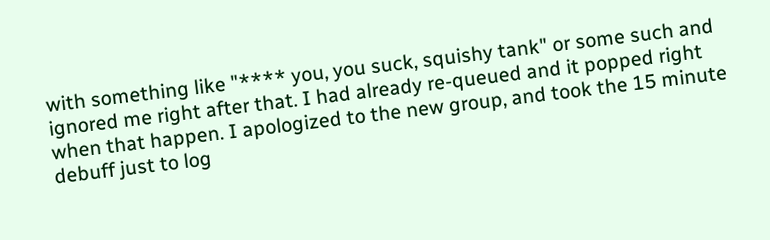with something like "**** you, you suck, squishy tank" or some such and ignored me right after that. I had already re-queued and it popped right when that happen. I apologized to the new group, and took the 15 minute debuff just to log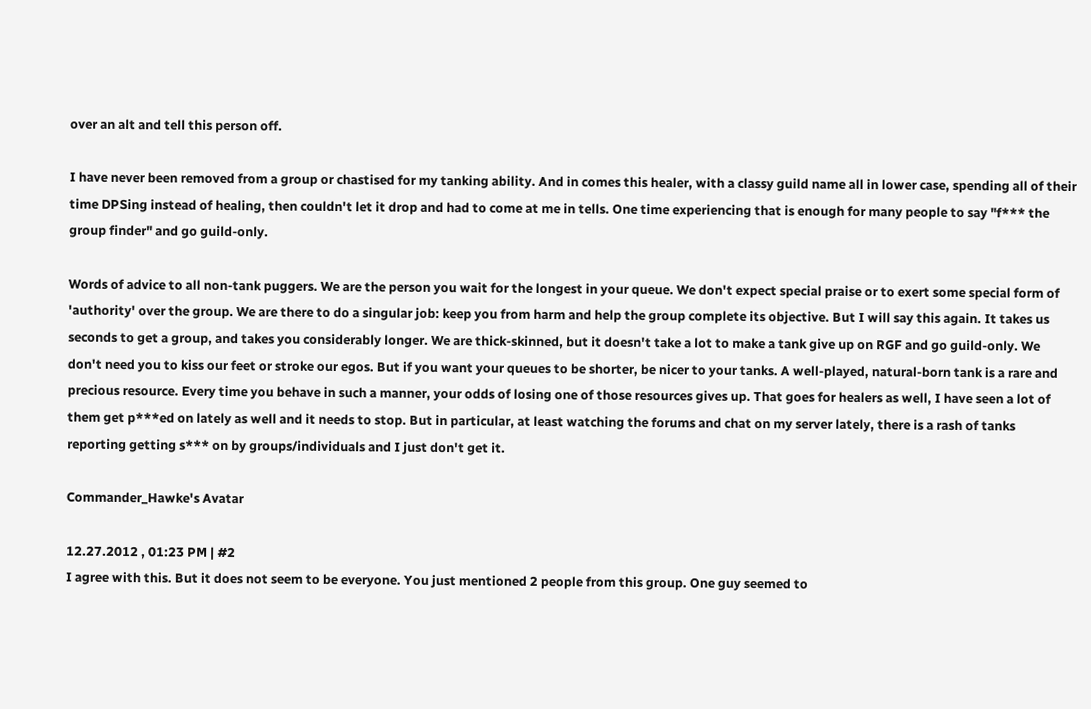over an alt and tell this person off.

I have never been removed from a group or chastised for my tanking ability. And in comes this healer, with a classy guild name all in lower case, spending all of their time DPSing instead of healing, then couldn't let it drop and had to come at me in tells. One time experiencing that is enough for many people to say "f*** the group finder" and go guild-only.

Words of advice to all non-tank puggers. We are the person you wait for the longest in your queue. We don't expect special praise or to exert some special form of 'authority' over the group. We are there to do a singular job: keep you from harm and help the group complete its objective. But I will say this again. It takes us seconds to get a group, and takes you considerably longer. We are thick-skinned, but it doesn't take a lot to make a tank give up on RGF and go guild-only. We don't need you to kiss our feet or stroke our egos. But if you want your queues to be shorter, be nicer to your tanks. A well-played, natural-born tank is a rare and precious resource. Every time you behave in such a manner, your odds of losing one of those resources gives up. That goes for healers as well, I have seen a lot of them get p***ed on lately as well and it needs to stop. But in particular, at least watching the forums and chat on my server lately, there is a rash of tanks reporting getting s*** on by groups/individuals and I just don't get it.

Commander_Hawke's Avatar

12.27.2012 , 01:23 PM | #2
I agree with this. But it does not seem to be everyone. You just mentioned 2 people from this group. One guy seemed to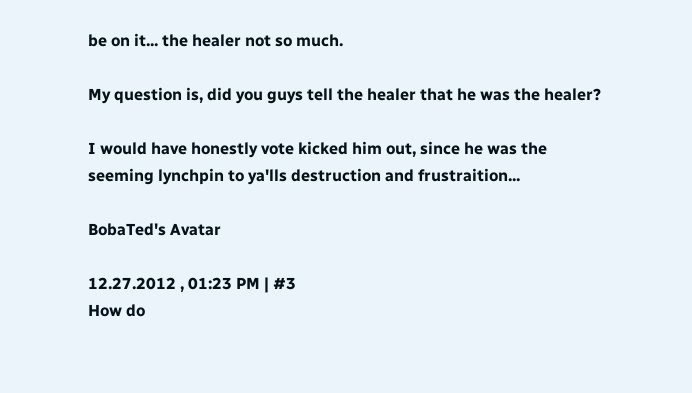be on it... the healer not so much.

My question is, did you guys tell the healer that he was the healer?

I would have honestly vote kicked him out, since he was the seeming lynchpin to ya'lls destruction and frustraition...

BobaTed's Avatar

12.27.2012 , 01:23 PM | #3
How do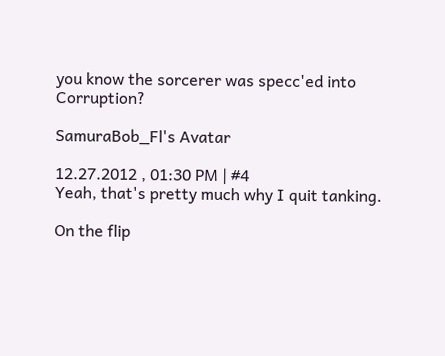you know the sorcerer was specc'ed into Corruption?

SamuraBob_Fl's Avatar

12.27.2012 , 01:30 PM | #4
Yeah, that's pretty much why I quit tanking.

On the flip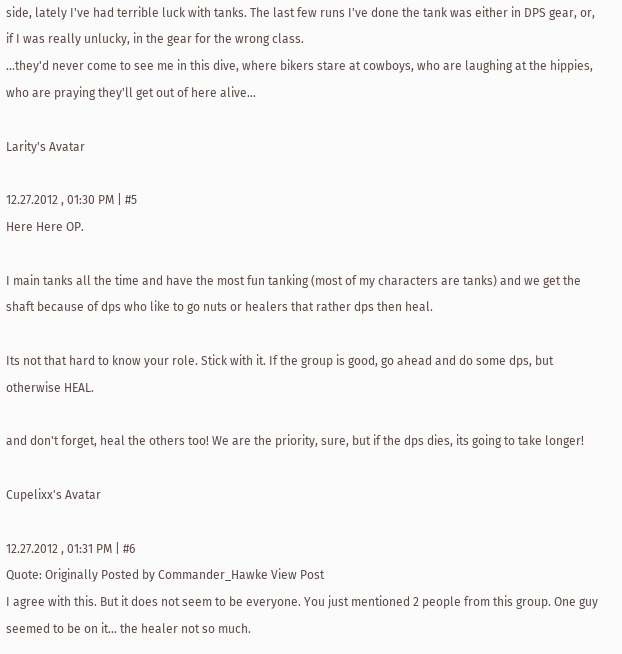side, lately I've had terrible luck with tanks. The last few runs I've done the tank was either in DPS gear, or, if I was really unlucky, in the gear for the wrong class.
...they'd never come to see me in this dive, where bikers stare at cowboys, who are laughing at the hippies, who are praying they'll get out of here alive...

Larity's Avatar

12.27.2012 , 01:30 PM | #5
Here Here OP.

I main tanks all the time and have the most fun tanking (most of my characters are tanks) and we get the shaft because of dps who like to go nuts or healers that rather dps then heal.

Its not that hard to know your role. Stick with it. If the group is good, go ahead and do some dps, but otherwise HEAL.

and don't forget, heal the others too! We are the priority, sure, but if the dps dies, its going to take longer!

Cupelixx's Avatar

12.27.2012 , 01:31 PM | #6
Quote: Originally Posted by Commander_Hawke View Post
I agree with this. But it does not seem to be everyone. You just mentioned 2 people from this group. One guy seemed to be on it... the healer not so much.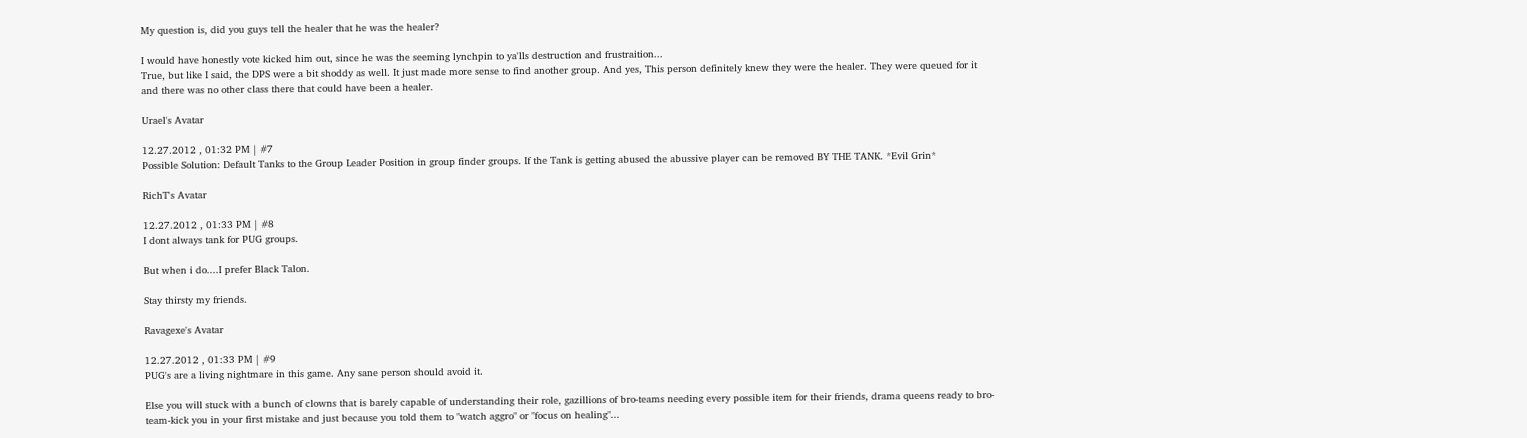My question is, did you guys tell the healer that he was the healer?

I would have honestly vote kicked him out, since he was the seeming lynchpin to ya'lls destruction and frustraition...
True, but like I said, the DPS were a bit shoddy as well. It just made more sense to find another group. And yes, This person definitely knew they were the healer. They were queued for it and there was no other class there that could have been a healer.

Urael's Avatar

12.27.2012 , 01:32 PM | #7
Possible Solution: Default Tanks to the Group Leader Position in group finder groups. If the Tank is getting abused the abussive player can be removed BY THE TANK. *Evil Grin*

RichT's Avatar

12.27.2012 , 01:33 PM | #8
I dont always tank for PUG groups.

But when i do....I prefer Black Talon.

Stay thirsty my friends.

Ravagexe's Avatar

12.27.2012 , 01:33 PM | #9
PUG's are a living nightmare in this game. Any sane person should avoid it.

Else you will stuck with a bunch of clowns that is barely capable of understanding their role, gazillions of bro-teams needing every possible item for their friends, drama queens ready to bro-team-kick you in your first mistake and just because you told them to "watch aggro" or "focus on healing"...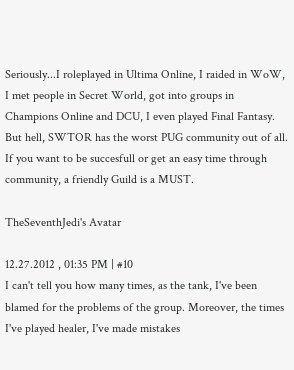Seriously...I roleplayed in Ultima Online, I raided in WoW, I met people in Secret World, got into groups in Champions Online and DCU, I even played Final Fantasy. But hell, SWTOR has the worst PUG community out of all. If you want to be succesfull or get an easy time through community, a friendly Guild is a MUST.

TheSeventhJedi's Avatar

12.27.2012 , 01:35 PM | #10
I can't tell you how many times, as the tank, I've been blamed for the problems of the group. Moreover, the times I've played healer, I've made mistakes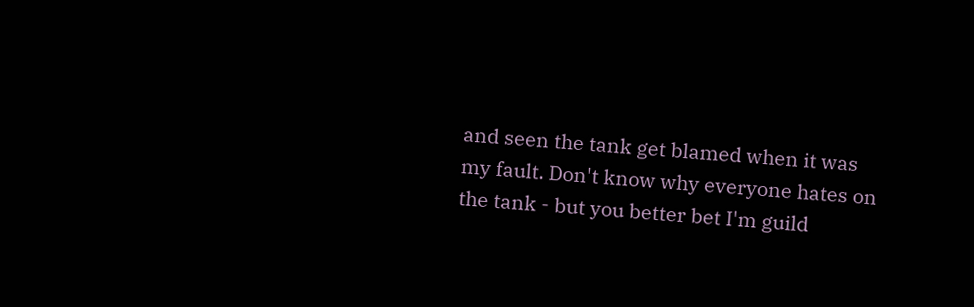and seen the tank get blamed when it was my fault. Don't know why everyone hates on the tank - but you better bet I'm guild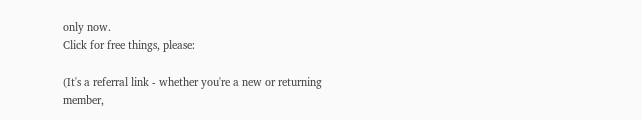only now.
Click for free things, please:

(It's a referral link - whether you're a new or returning member,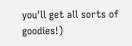you'll get all sorts of goodies!)